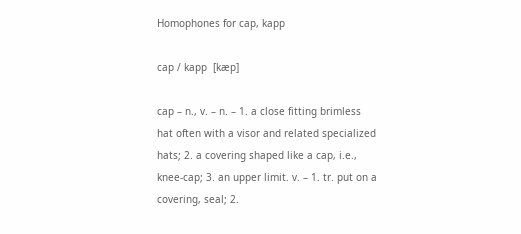Homophones for cap, kapp

cap / kapp  [kæp]

cap – n., v. – n. – 1. a close fitting brimless hat often with a visor and related specialized hats; 2. a covering shaped like a cap, i.e., knee-cap; 3. an upper limit. v. – 1. tr. put on a covering, seal; 2.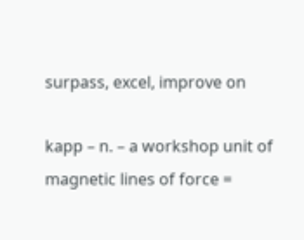surpass, excel, improve on

kapp – n. – a workshop unit of magnetic lines of force =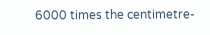6000 times the centimetre-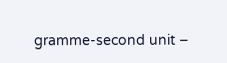gramme-second unit –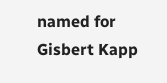named for Gisbert Kapp